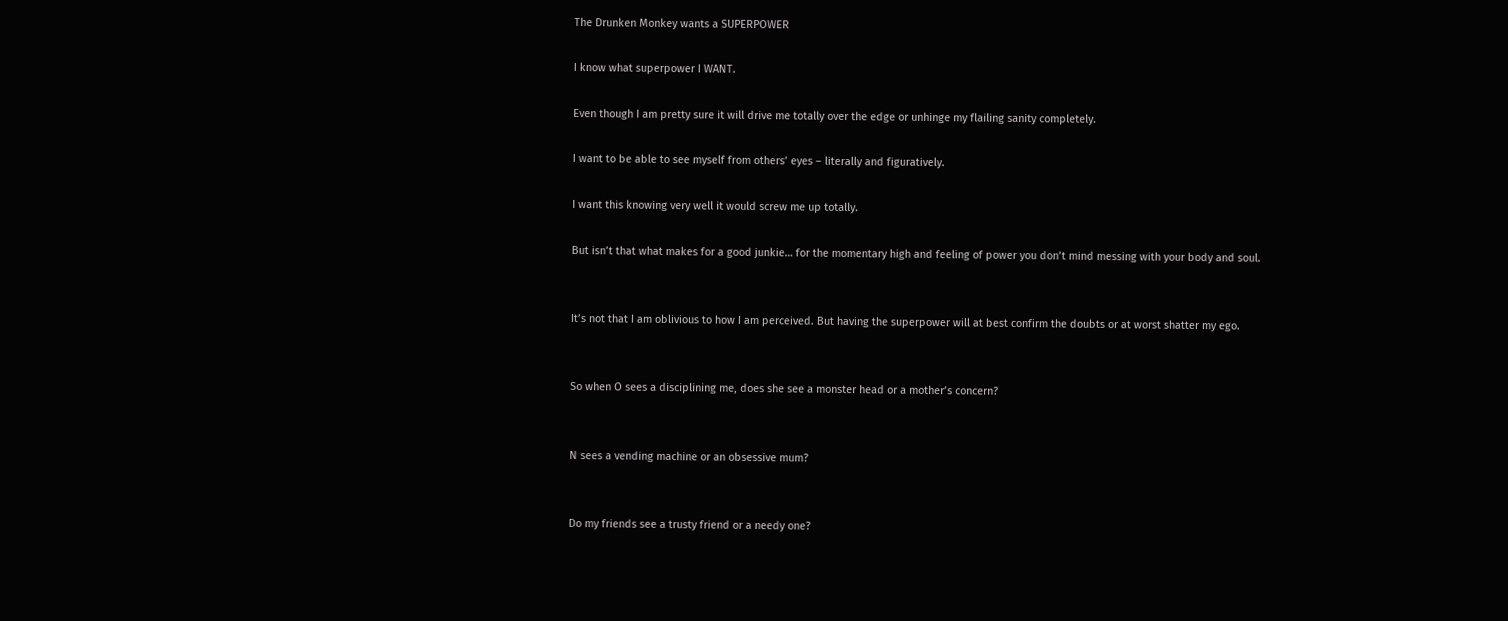The Drunken Monkey wants a SUPERPOWER

I know what superpower I WANT.

Even though I am pretty sure it will drive me totally over the edge or unhinge my flailing sanity completely.

I want to be able to see myself from others’ eyes – literally and figuratively.

I want this knowing very well it would screw me up totally.

But isn’t that what makes for a good junkie… for the momentary high and feeling of power you don’t mind messing with your body and soul.


It’s not that I am oblivious to how I am perceived. But having the superpower will at best confirm the doubts or at worst shatter my ego.


So when O sees a disciplining me, does she see a monster head or a mother’s concern?


N sees a vending machine or an obsessive mum?


Do my friends see a trusty friend or a needy one?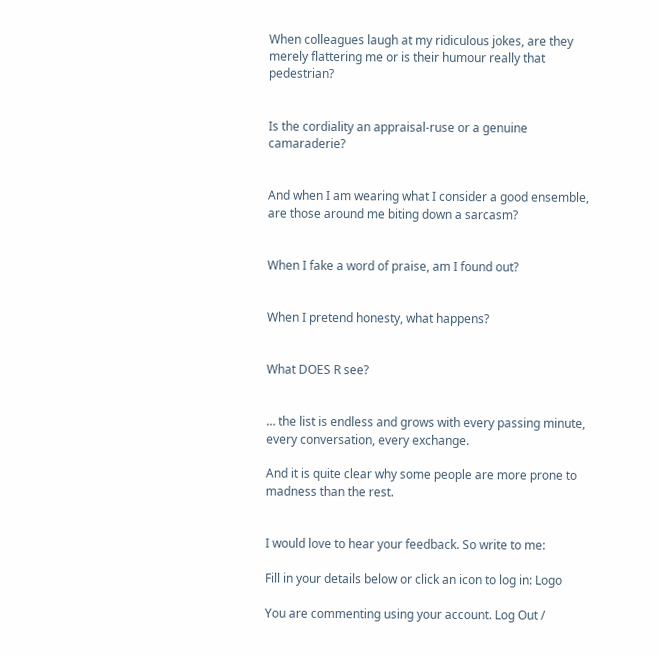When colleagues laugh at my ridiculous jokes, are they merely flattering me or is their humour really that pedestrian?


Is the cordiality an appraisal-ruse or a genuine camaraderie?


And when I am wearing what I consider a good ensemble, are those around me biting down a sarcasm?


When I fake a word of praise, am I found out?


When I pretend honesty, what happens?


What DOES R see?


… the list is endless and grows with every passing minute, every conversation, every exchange.

And it is quite clear why some people are more prone to madness than the rest.


I would love to hear your feedback. So write to me:

Fill in your details below or click an icon to log in: Logo

You are commenting using your account. Log Out /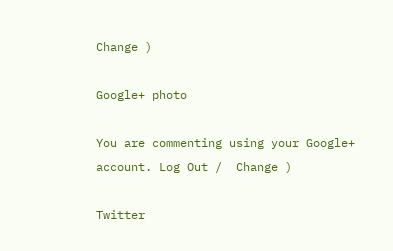Change )

Google+ photo

You are commenting using your Google+ account. Log Out /  Change )

Twitter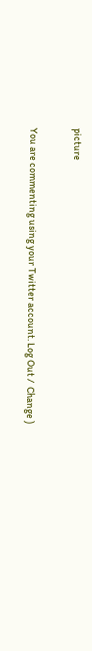picture

You are commenting using your Twitter account. Log Out /  Change )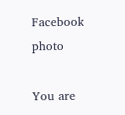Facebook photo

You are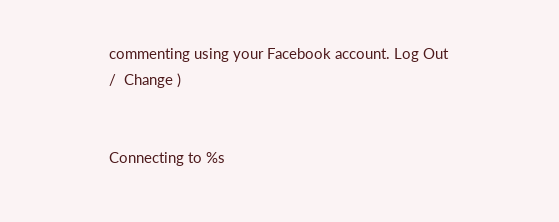commenting using your Facebook account. Log Out /  Change )


Connecting to %s